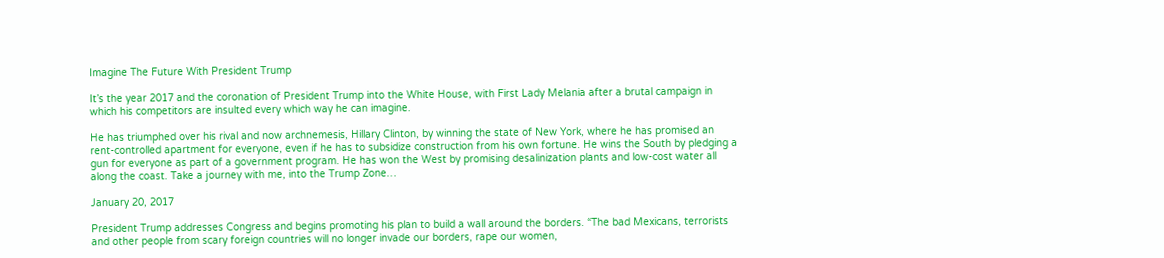Imagine The Future With President Trump

It’s the year 2017 and the coronation of President Trump into the White House, with First Lady Melania after a brutal campaign in which his competitors are insulted every which way he can imagine.

He has triumphed over his rival and now archnemesis, Hillary Clinton, by winning the state of New York, where he has promised an rent-controlled apartment for everyone, even if he has to subsidize construction from his own fortune. He wins the South by pledging a gun for everyone as part of a government program. He has won the West by promising desalinization plants and low-cost water all along the coast. Take a journey with me, into the Trump Zone…

January 20, 2017

President Trump addresses Congress and begins promoting his plan to build a wall around the borders. “The bad Mexicans, terrorists and other people from scary foreign countries will no longer invade our borders, rape our women,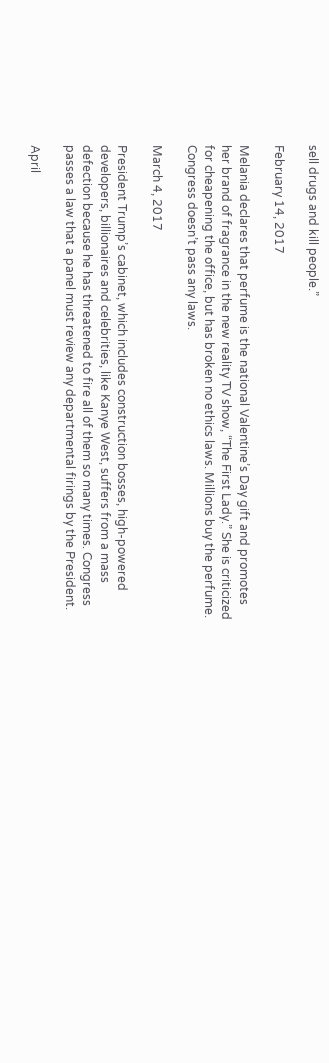sell drugs and kill people.”

February 14, 2017

Melania declares that perfume is the national Valentine’s Day gift and promotes her brand of fragrance in the new reality TV show, “The First Lady.” She is criticized for cheapening the office, but has broken no ethics laws. Millions buy the perfume. Congress doesn’t pass any laws.

March 4, 2017

President Trump’s cabinet, which includes construction bosses, high-powered developers, billionaires and celebrities, like Kanye West, suffers from a mass defection because he has threatened to fire all of them so many times. Congress passes a law that a panel must review any departmental firings by the President.

April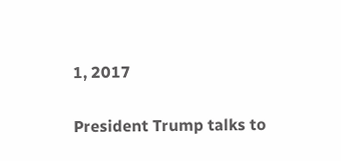1, 2017

President Trump talks to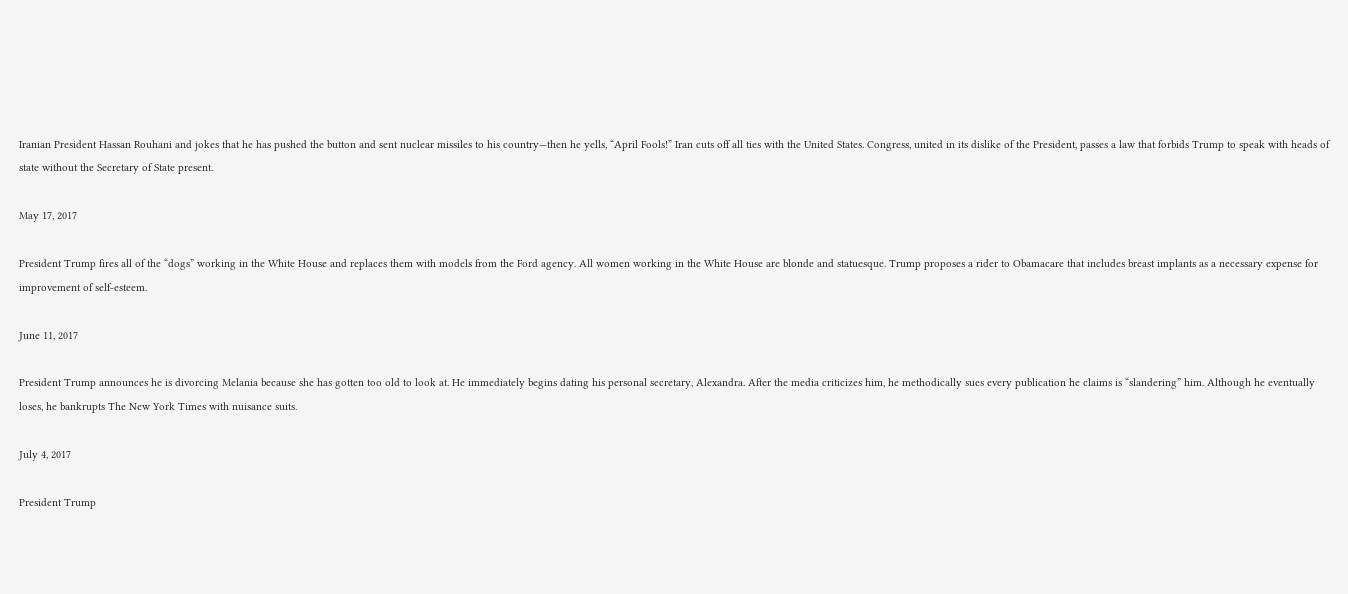Iranian President Hassan Rouhani and jokes that he has pushed the button and sent nuclear missiles to his country—then he yells, “April Fools!” Iran cuts off all ties with the United States. Congress, united in its dislike of the President, passes a law that forbids Trump to speak with heads of state without the Secretary of State present.

May 17, 2017

President Trump fires all of the “dogs” working in the White House and replaces them with models from the Ford agency. All women working in the White House are blonde and statuesque. Trump proposes a rider to Obamacare that includes breast implants as a necessary expense for improvement of self-esteem.

June 11, 2017

President Trump announces he is divorcing Melania because she has gotten too old to look at. He immediately begins dating his personal secretary, Alexandra. After the media criticizes him, he methodically sues every publication he claims is “slandering” him. Although he eventually loses, he bankrupts The New York Times with nuisance suits.

July 4, 2017

President Trump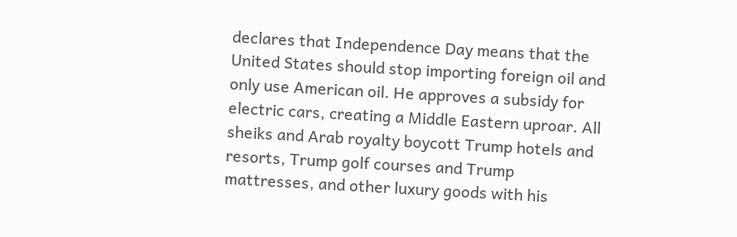declares that Independence Day means that the United States should stop importing foreign oil and only use American oil. He approves a subsidy for electric cars, creating a Middle Eastern uproar. All sheiks and Arab royalty boycott Trump hotels and resorts, Trump golf courses and Trump mattresses, and other luxury goods with his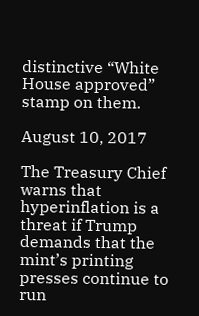distinctive “White House approved” stamp on them.

August 10, 2017

The Treasury Chief warns that hyperinflation is a threat if Trump demands that the mint’s printing presses continue to run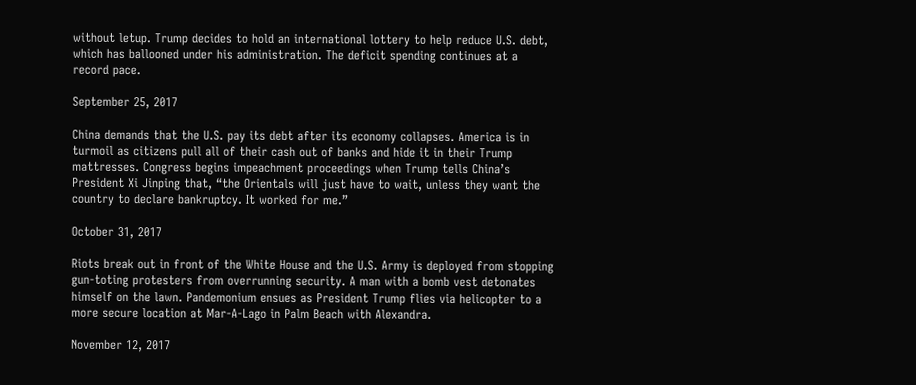without letup. Trump decides to hold an international lottery to help reduce U.S. debt, which has ballooned under his administration. The deficit spending continues at a record pace.

September 25, 2017

China demands that the U.S. pay its debt after its economy collapses. America is in turmoil as citizens pull all of their cash out of banks and hide it in their Trump mattresses. Congress begins impeachment proceedings when Trump tells China’s President Xi Jinping that, “the Orientals will just have to wait, unless they want the country to declare bankruptcy. It worked for me.”

October 31, 2017

Riots break out in front of the White House and the U.S. Army is deployed from stopping gun-toting protesters from overrunning security. A man with a bomb vest detonates himself on the lawn. Pandemonium ensues as President Trump flies via helicopter to a more secure location at Mar-A-Lago in Palm Beach with Alexandra.

November 12, 2017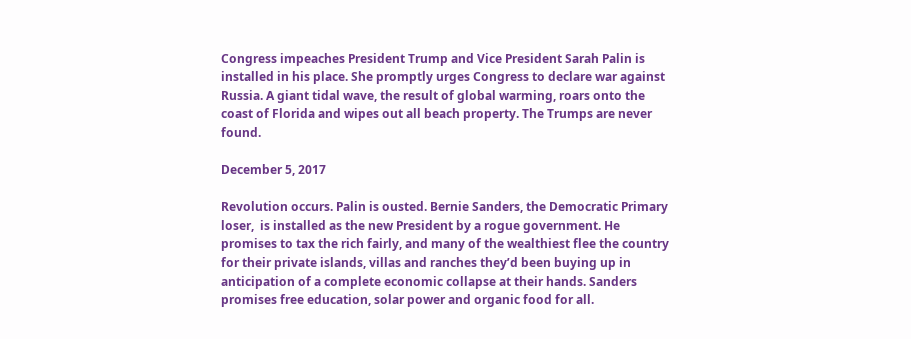Congress impeaches President Trump and Vice President Sarah Palin is installed in his place. She promptly urges Congress to declare war against Russia. A giant tidal wave, the result of global warming, roars onto the coast of Florida and wipes out all beach property. The Trumps are never found.

December 5, 2017

Revolution occurs. Palin is ousted. Bernie Sanders, the Democratic Primary loser,  is installed as the new President by a rogue government. He promises to tax the rich fairly, and many of the wealthiest flee the country for their private islands, villas and ranches they’d been buying up in anticipation of a complete economic collapse at their hands. Sanders promises free education, solar power and organic food for all.